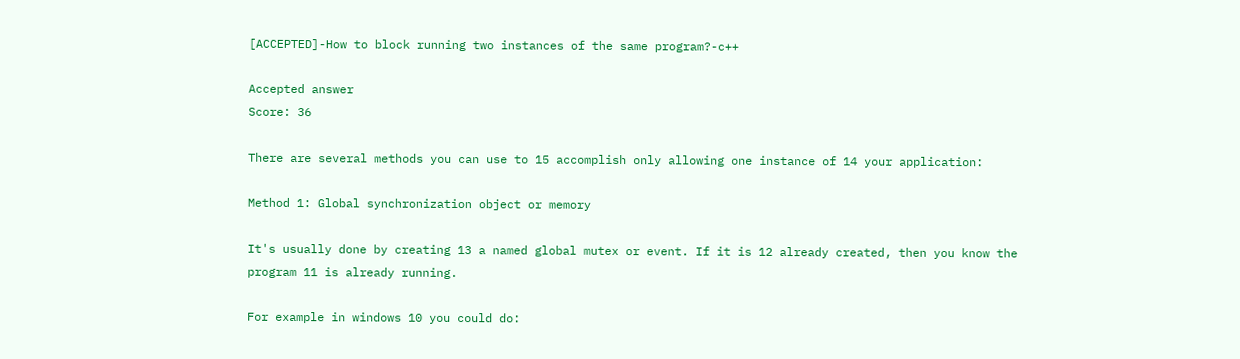[ACCEPTED]-How to block running two instances of the same program?-c++

Accepted answer
Score: 36

There are several methods you can use to 15 accomplish only allowing one instance of 14 your application:

Method 1: Global synchronization object or memory

It's usually done by creating 13 a named global mutex or event. If it is 12 already created, then you know the program 11 is already running.

For example in windows 10 you could do: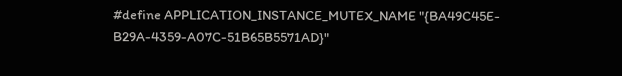#define APPLICATION_INSTANCE_MUTEX_NAME "{BA49C45E-B29A-4359-A07C-51B65B5571AD}"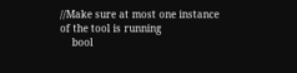//Make sure at most one instance of the tool is running
    bool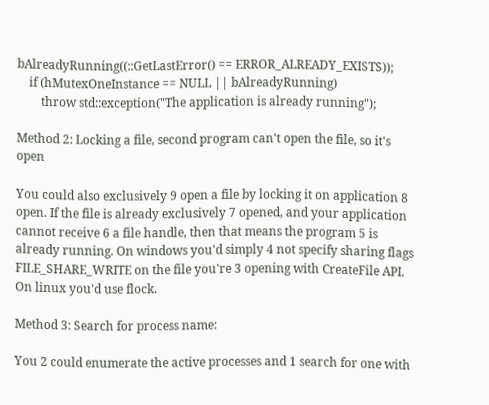bAlreadyRunning((::GetLastError() == ERROR_ALREADY_EXISTS));
    if (hMutexOneInstance == NULL || bAlreadyRunning)
        throw std::exception("The application is already running");

Method 2: Locking a file, second program can't open the file, so it's open

You could also exclusively 9 open a file by locking it on application 8 open. If the file is already exclusively 7 opened, and your application cannot receive 6 a file handle, then that means the program 5 is already running. On windows you'd simply 4 not specify sharing flags FILE_SHARE_WRITE on the file you're 3 opening with CreateFile API. On linux you'd use flock.

Method 3: Search for process name:

You 2 could enumerate the active processes and 1 search for one with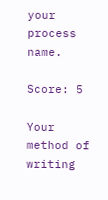your process name.

Score: 5

Your method of writing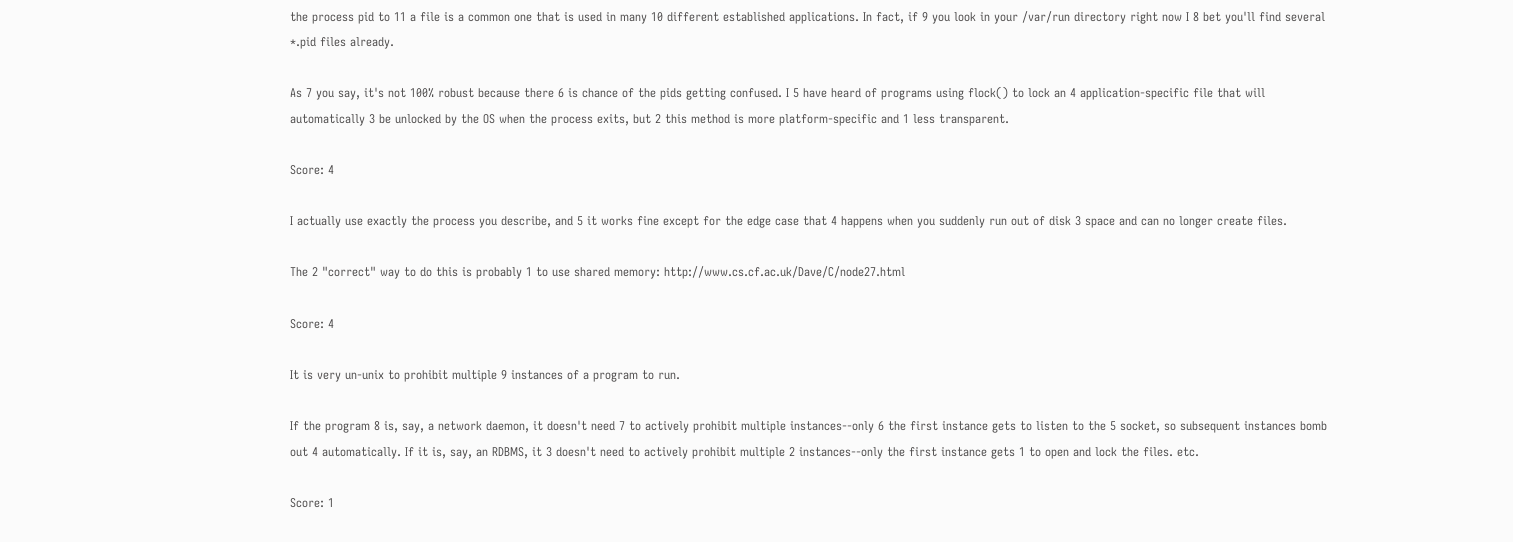the process pid to 11 a file is a common one that is used in many 10 different established applications. In fact, if 9 you look in your /var/run directory right now I 8 bet you'll find several *.pid files already.

As 7 you say, it's not 100% robust because there 6 is chance of the pids getting confused. I 5 have heard of programs using flock() to lock an 4 application-specific file that will automatically 3 be unlocked by the OS when the process exits, but 2 this method is more platform-specific and 1 less transparent.

Score: 4

I actually use exactly the process you describe, and 5 it works fine except for the edge case that 4 happens when you suddenly run out of disk 3 space and can no longer create files.

The 2 "correct" way to do this is probably 1 to use shared memory: http://www.cs.cf.ac.uk/Dave/C/node27.html

Score: 4

It is very un-unix to prohibit multiple 9 instances of a program to run.

If the program 8 is, say, a network daemon, it doesn't need 7 to actively prohibit multiple instances--only 6 the first instance gets to listen to the 5 socket, so subsequent instances bomb out 4 automatically. If it is, say, an RDBMS, it 3 doesn't need to actively prohibit multiple 2 instances--only the first instance gets 1 to open and lock the files. etc.

Score: 1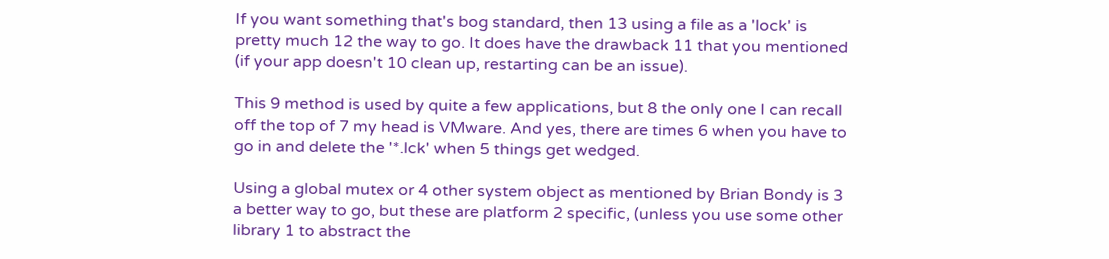If you want something that's bog standard, then 13 using a file as a 'lock' is pretty much 12 the way to go. It does have the drawback 11 that you mentioned (if your app doesn't 10 clean up, restarting can be an issue).

This 9 method is used by quite a few applications, but 8 the only one I can recall off the top of 7 my head is VMware. And yes, there are times 6 when you have to go in and delete the '*.lck' when 5 things get wedged.

Using a global mutex or 4 other system object as mentioned by Brian Bondy is 3 a better way to go, but these are platform 2 specific, (unless you use some other library 1 to abstract the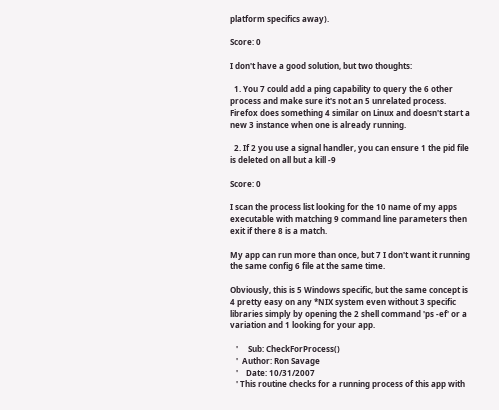platform specifics away).

Score: 0

I don't have a good solution, but two thoughts:

  1. You 7 could add a ping capability to query the 6 other process and make sure it's not an 5 unrelated process. Firefox does something 4 similar on Linux and doesn't start a new 3 instance when one is already running.

  2. If 2 you use a signal handler, you can ensure 1 the pid file is deleted on all but a kill -9

Score: 0

I scan the process list looking for the 10 name of my apps executable with matching 9 command line parameters then exit if there 8 is a match.

My app can run more than once, but 7 I don't want it running the same config 6 file at the same time.

Obviously, this is 5 Windows specific, but the same concept is 4 pretty easy on any *NIX system even without 3 specific libraries simply by opening the 2 shell command 'ps -ef' or a variation and 1 looking for your app.

   '     Sub: CheckForProcess()
   '  Author: Ron Savage
   '    Date: 10/31/2007
   ' This routine checks for a running process of this app with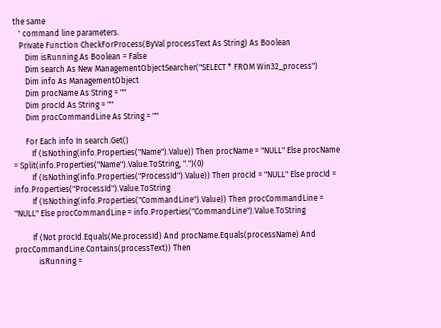the same
   ' command line parameters.
   Private Function CheckForProcess(ByVal processText As String) As Boolean
      Dim isRunning As Boolean = False
      Dim search As New ManagementObjectSearcher("SELECT * FROM Win32_process")
      Dim info As ManagementObject
      Dim procName As String = ""
      Dim procId As String = ""
      Dim procCommandLine As String = ""

      For Each info In search.Get()
         If (IsNothing(info.Properties("Name").Value)) Then procName = "NULL" Else procName = Split(info.Properties("Name").Value.ToString, ".")(0)
         If (IsNothing(info.Properties("ProcessId").Value)) Then procId = "NULL" Else procId = info.Properties("ProcessId").Value.ToString
         If (IsNothing(info.Properties("CommandLine").Value)) Then procCommandLine = "NULL" Else procCommandLine = info.Properties("CommandLine").Value.ToString

         If (Not procId.Equals(Me.processId) And procName.Equals(processName) And procCommandLine.Contains(processText)) Then
            isRunning =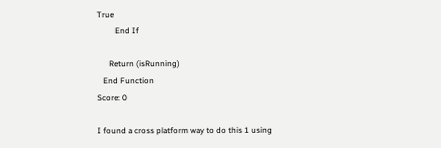True
         End If

      Return (isRunning)
   End Function
Score: 0

I found a cross platform way to do this 1 using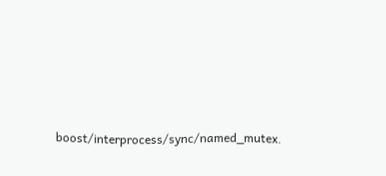boost/interprocess/sync/named_mutex.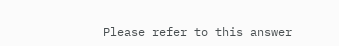Please refer to this answer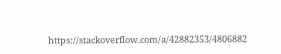https://stackoverflow.com/a/42882353/4806882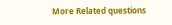More Related questions